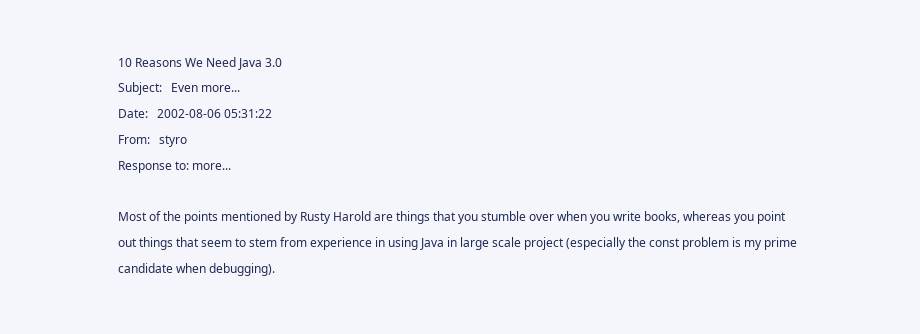10 Reasons We Need Java 3.0
Subject:   Even more...
Date:   2002-08-06 05:31:22
From:   styro
Response to: more...

Most of the points mentioned by Rusty Harold are things that you stumble over when you write books, whereas you point out things that seem to stem from experience in using Java in large scale project (especially the const problem is my prime candidate when debugging).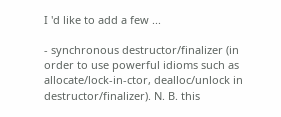I 'd like to add a few ...

- synchronous destructor/finalizer (in order to use powerful idioms such as allocate/lock-in-ctor, dealloc/unlock in destructor/finalizer). N. B. this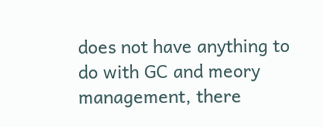does not have anything to do with GC and meory management, there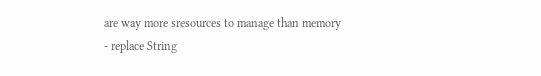are way more sresources to manage than memory
- replace String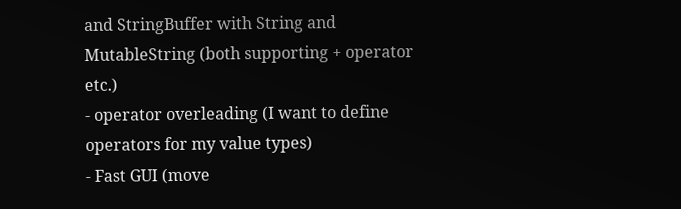and StringBuffer with String and MutableString (both supporting + operator etc.)
- operator overleading (I want to define operators for my value types)
- Fast GUI (move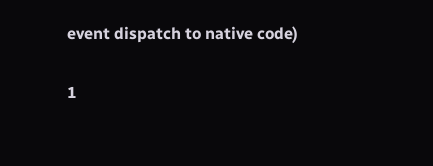event dispatch to native code)

1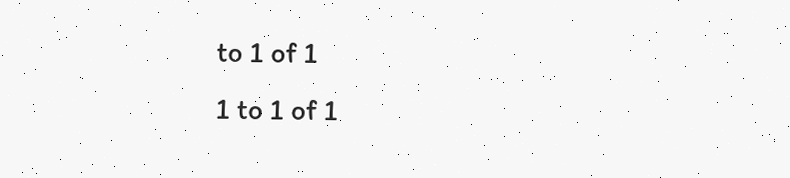to 1 of 1
1 to 1 of 1